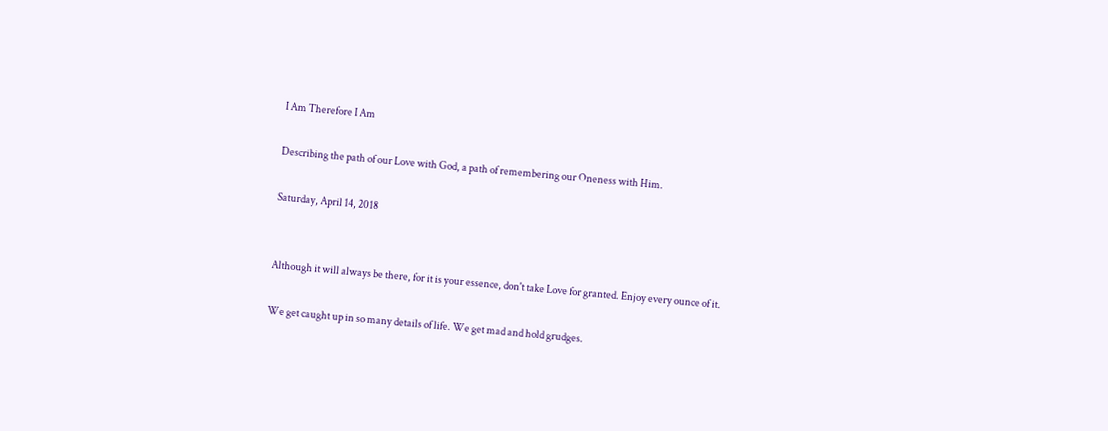I Am Therefore I Am

Describing the path of our Love with God, a path of remembering our Oneness with Him.

Saturday, April 14, 2018


Although it will always be there, for it is your essence, don't take Love for granted. Enjoy every ounce of it.

We get caught up in so many details of life. We get mad and hold grudges.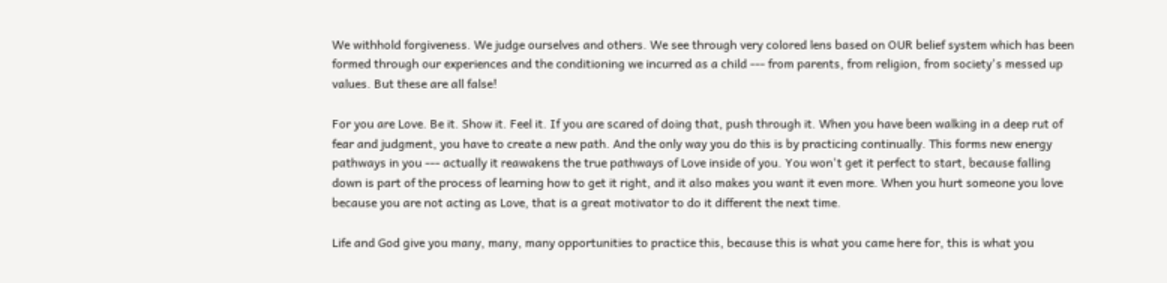We withhold forgiveness. We judge ourselves and others. We see through very colored lens based on OUR belief system which has been formed through our experiences and the conditioning we incurred as a child --- from parents, from religion, from society's messed up values. But these are all false!

For you are Love. Be it. Show it. Feel it. If you are scared of doing that, push through it. When you have been walking in a deep rut of fear and judgment, you have to create a new path. And the only way you do this is by practicing continually. This forms new energy pathways in you --- actually it reawakens the true pathways of Love inside of you. You won't get it perfect to start, because falling down is part of the process of learning how to get it right, and it also makes you want it even more. When you hurt someone you love because you are not acting as Love, that is a great motivator to do it different the next time.

Life and God give you many, many, many opportunities to practice this, because this is what you came here for, this is what you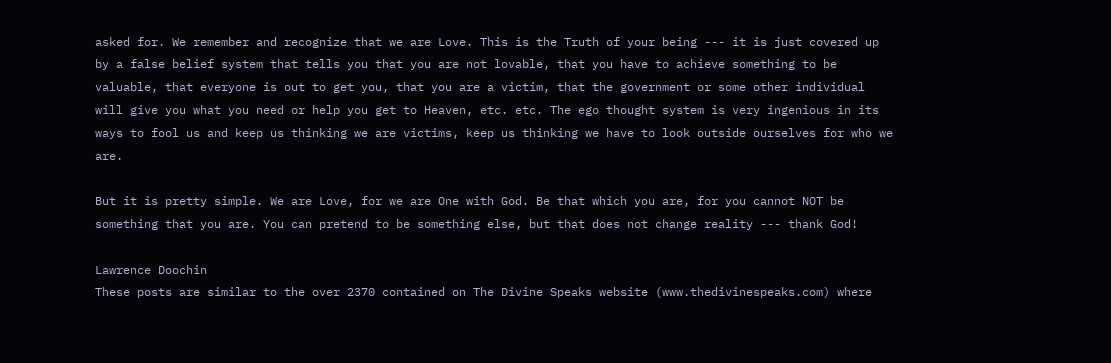asked for. We remember and recognize that we are Love. This is the Truth of your being --- it is just covered up by a false belief system that tells you that you are not lovable, that you have to achieve something to be valuable, that everyone is out to get you, that you are a victim, that the government or some other individual will give you what you need or help you get to Heaven, etc. etc. The ego thought system is very ingenious in its ways to fool us and keep us thinking we are victims, keep us thinking we have to look outside ourselves for who we are.

But it is pretty simple. We are Love, for we are One with God. Be that which you are, for you cannot NOT be something that you are. You can pretend to be something else, but that does not change reality --- thank God!

Lawrence Doochin
These posts are similar to the over 2370 contained on The Divine Speaks website (www.thedivinespeaks.com) where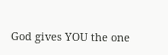God gives YOU the one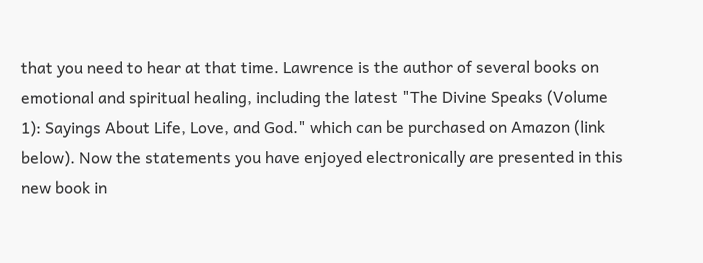that you need to hear at that time. Lawrence is the author of several books on emotional and spiritual healing, including the latest "The Divine Speaks (Volume 1): Sayings About Life, Love, and God." which can be purchased on Amazon (link below). Now the statements you have enjoyed electronically are presented in this new book in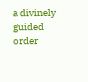a divinely guided order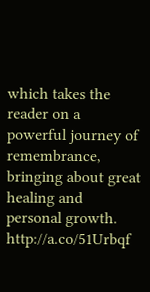which takes the reader on a powerful journey of remembrance, bringing about great healing and personal growth. http://a.co/51Urbqf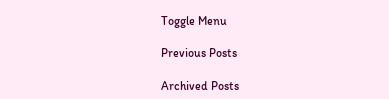Toggle Menu

Previous Posts

Archived Posts